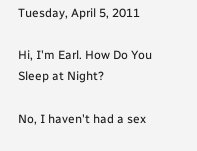Tuesday, April 5, 2011

Hi, I'm Earl. How Do You Sleep at Night?

No, I haven't had a sex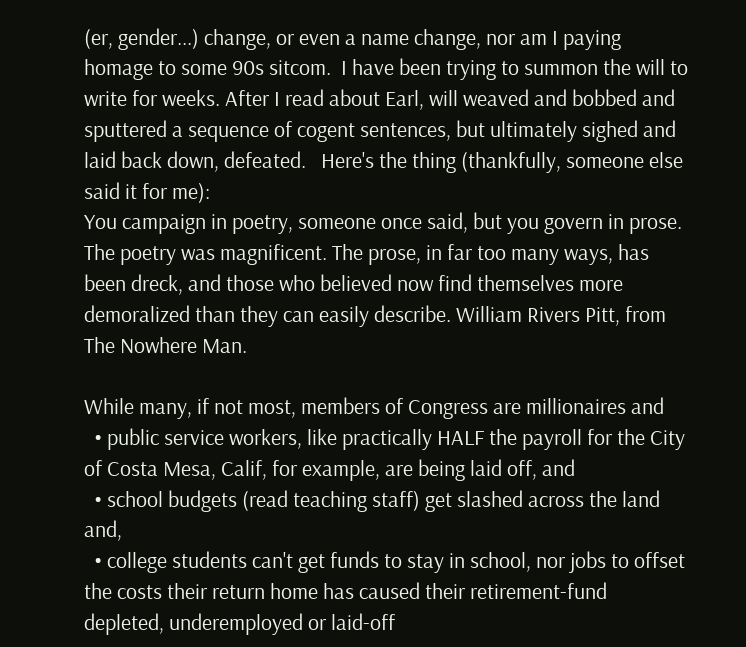(er, gender...) change, or even a name change, nor am I paying homage to some 90s sitcom.  I have been trying to summon the will to write for weeks. After I read about Earl, will weaved and bobbed and sputtered a sequence of cogent sentences, but ultimately sighed and laid back down, defeated.   Here's the thing (thankfully, someone else said it for me):
You campaign in poetry, someone once said, but you govern in prose. The poetry was magnificent. The prose, in far too many ways, has been dreck, and those who believed now find themselves more demoralized than they can easily describe. William Rivers Pitt, from The Nowhere Man.

While many, if not most, members of Congress are millionaires and
  • public service workers, like practically HALF the payroll for the City of Costa Mesa, Calif, for example, are being laid off, and
  • school budgets (read teaching staff) get slashed across the land and,
  • college students can't get funds to stay in school, nor jobs to offset the costs their return home has caused their retirement-fund depleted, underemployed or laid-off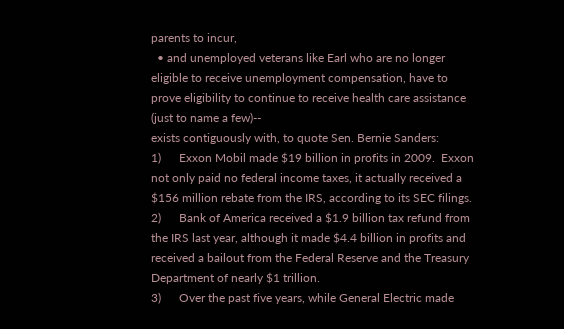parents to incur,
  • and unemployed veterans like Earl who are no longer eligible to receive unemployment compensation, have to prove eligibility to continue to receive health care assistance (just to name a few)--
exists contiguously with, to quote Sen. Bernie Sanders:
1)      Exxon Mobil made $19 billion in profits in 2009.  Exxon not only paid no federal income taxes, it actually received a $156 million rebate from the IRS, according to its SEC filings.
2)      Bank of America received a $1.9 billion tax refund from the IRS last year, although it made $4.4 billion in profits and received a bailout from the Federal Reserve and the Treasury Department of nearly $1 trillion.
3)      Over the past five years, while General Electric made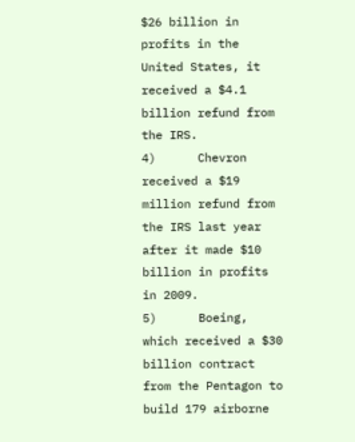$26 billion in profits in the United States, it received a $4.1 billion refund from the IRS.
4)      Chevron received a $19 million refund from the IRS last year after it made $10 billion in profits in 2009.
5)      Boeing, which received a $30 billion contract from the Pentagon to build 179 airborne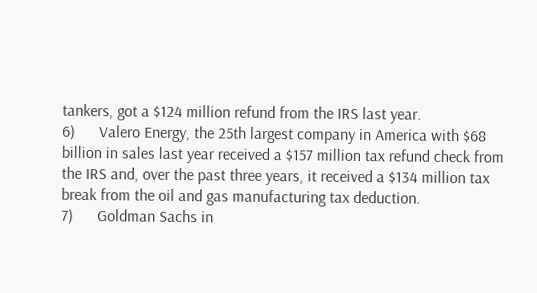tankers, got a $124 million refund from the IRS last year.
6)      Valero Energy, the 25th largest company in America with $68 billion in sales last year received a $157 million tax refund check from the IRS and, over the past three years, it received a $134 million tax break from the oil and gas manufacturing tax deduction.
7)      Goldman Sachs in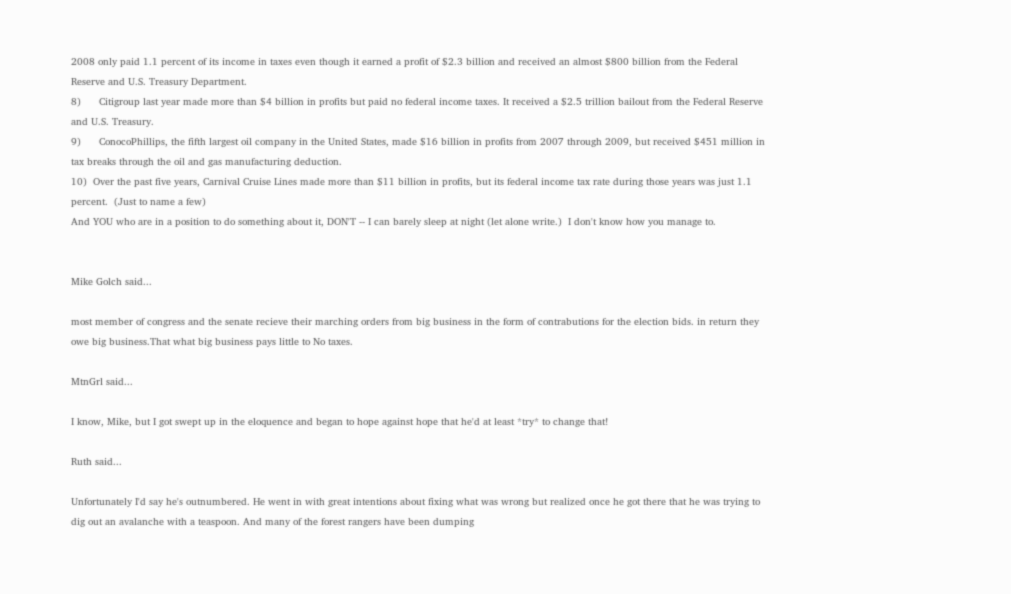2008 only paid 1.1 percent of its income in taxes even though it earned a profit of $2.3 billion and received an almost $800 billion from the Federal Reserve and U.S. Treasury Department.
8)      Citigroup last year made more than $4 billion in profits but paid no federal income taxes. It received a $2.5 trillion bailout from the Federal Reserve and U.S. Treasury.
9)      ConocoPhillips, the fifth largest oil company in the United States, made $16 billion in profits from 2007 through 2009, but received $451 million in tax breaks through the oil and gas manufacturing deduction.
10)  Over the past five years, Carnival Cruise Lines made more than $11 billion in profits, but its federal income tax rate during those years was just 1.1 percent.  (Just to name a few)
And YOU who are in a position to do something about it, DON'T -- I can barely sleep at night (let alone write.)  I don't know how you manage to.


Mike Golch said...

most member of congress and the senate recieve their marching orders from big business in the form of contrabutions for the election bids. in return they owe big business.That what big business pays little to No taxes.

MtnGrl said...

I know, Mike, but I got swept up in the eloquence and began to hope against hope that he'd at least *try* to change that!

Ruth said...

Unfortunately I'd say he's outnumbered. He went in with great intentions about fixing what was wrong but realized once he got there that he was trying to dig out an avalanche with a teaspoon. And many of the forest rangers have been dumping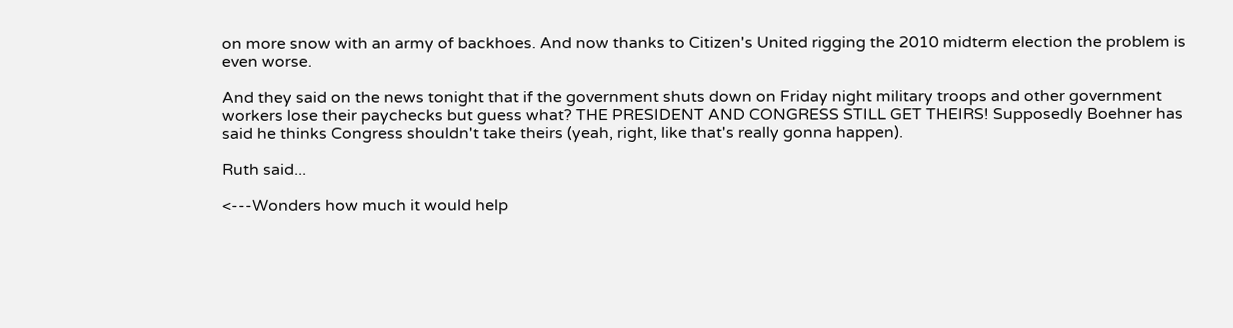on more snow with an army of backhoes. And now thanks to Citizen's United rigging the 2010 midterm election the problem is even worse.

And they said on the news tonight that if the government shuts down on Friday night military troops and other government workers lose their paychecks but guess what? THE PRESIDENT AND CONGRESS STILL GET THEIRS! Supposedly Boehner has said he thinks Congress shouldn't take theirs (yeah, right, like that's really gonna happen).

Ruth said...

<---Wonders how much it would help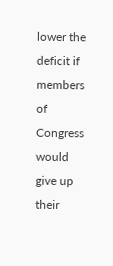lower the deficit if members of Congress would give up their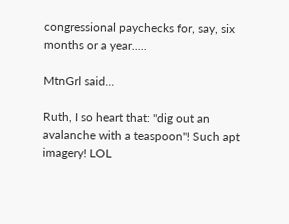congressional paychecks for, say, six months or a year.....

MtnGrl said...

Ruth, I so heart that: "dig out an avalanche with a teaspoon"! Such apt imagery! LOL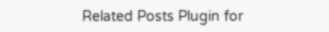Related Posts Plugin for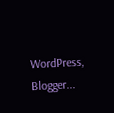WordPress, Blogger...